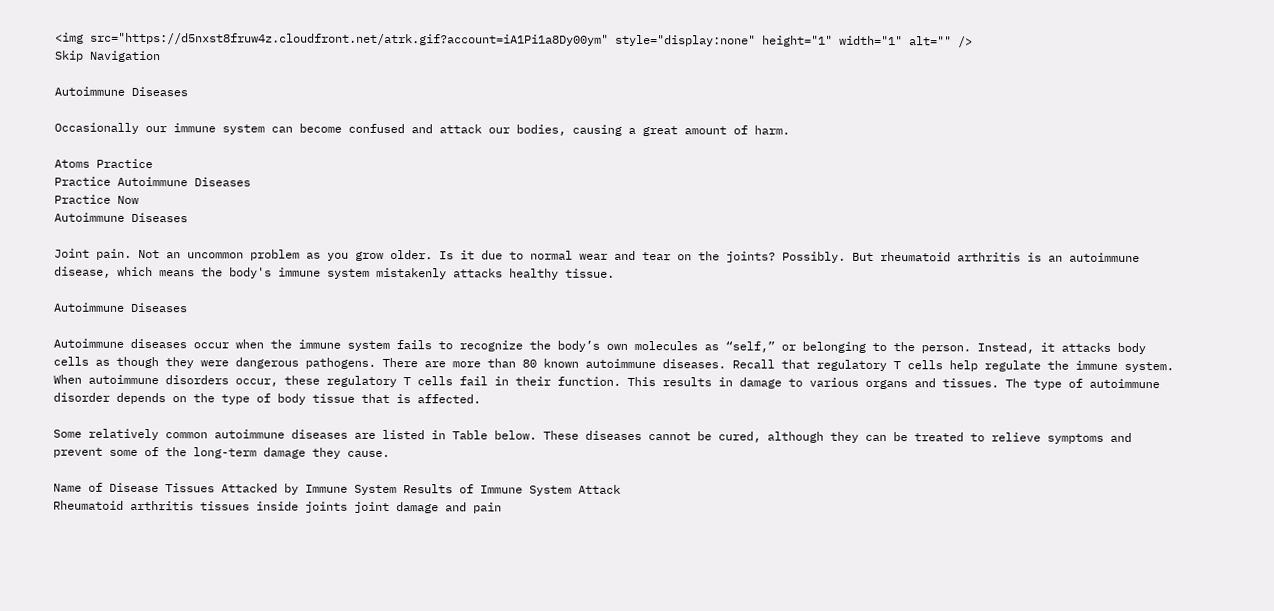<img src="https://d5nxst8fruw4z.cloudfront.net/atrk.gif?account=iA1Pi1a8Dy00ym" style="display:none" height="1" width="1" alt="" />
Skip Navigation

Autoimmune Diseases

Occasionally our immune system can become confused and attack our bodies, causing a great amount of harm.

Atoms Practice
Practice Autoimmune Diseases
Practice Now
Autoimmune Diseases

Joint pain. Not an uncommon problem as you grow older. Is it due to normal wear and tear on the joints? Possibly. But rheumatoid arthritis is an autoimmune disease, which means the body's immune system mistakenly attacks healthy tissue.

Autoimmune Diseases

Autoimmune diseases occur when the immune system fails to recognize the body’s own molecules as “self,” or belonging to the person. Instead, it attacks body cells as though they were dangerous pathogens. There are more than 80 known autoimmune diseases. Recall that regulatory T cells help regulate the immune system. When autoimmune disorders occur, these regulatory T cells fail in their function. This results in damage to various organs and tissues. The type of autoimmune disorder depends on the type of body tissue that is affected.

Some relatively common autoimmune diseases are listed in Table below. These diseases cannot be cured, although they can be treated to relieve symptoms and prevent some of the long-term damage they cause.

Name of Disease Tissues Attacked by Immune System Results of Immune System Attack
Rheumatoid arthritis tissues inside joints joint damage and pain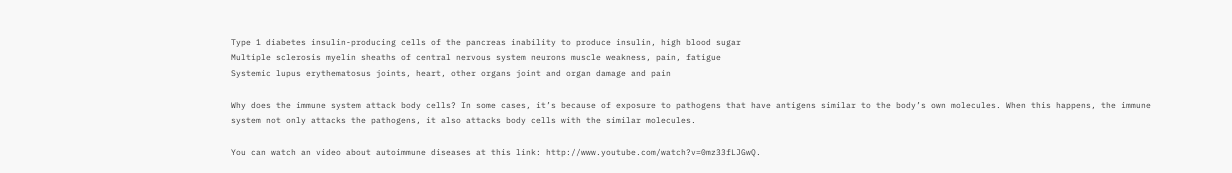Type 1 diabetes insulin-producing cells of the pancreas inability to produce insulin, high blood sugar
Multiple sclerosis myelin sheaths of central nervous system neurons muscle weakness, pain, fatigue
Systemic lupus erythematosus joints, heart, other organs joint and organ damage and pain

Why does the immune system attack body cells? In some cases, it’s because of exposure to pathogens that have antigens similar to the body’s own molecules. When this happens, the immune system not only attacks the pathogens, it also attacks body cells with the similar molecules.

You can watch an video about autoimmune diseases at this link: http://www.youtube.com/watch?v=0mz33fLJGwQ.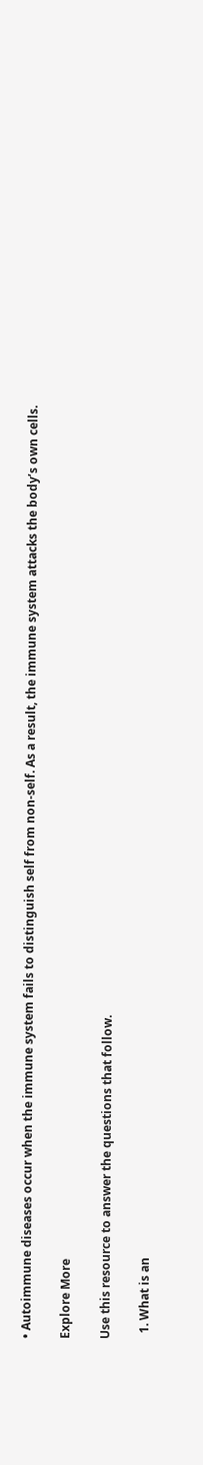• Autoimmune diseases occur when the immune system fails to distinguish self from non-self. As a result, the immune system attacks the body’s own cells.

Explore More

Use this resource to answer the questions that follow.

  1. What is an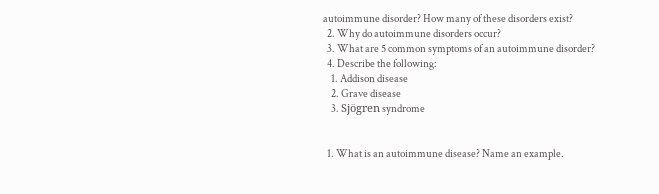autoimmune disorder? How many of these disorders exist?
  2. Why do autoimmune disorders occur?
  3. What are 5 common symptoms of an autoimmune disorder?
  4. Describe the following:
    1. Addison disease
    2. Grave disease
    3. Sjögren syndrome


  1. What is an autoimmune disease? Name an example.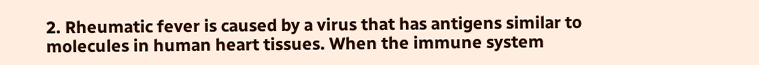2. Rheumatic fever is caused by a virus that has antigens similar to molecules in human heart tissues. When the immune system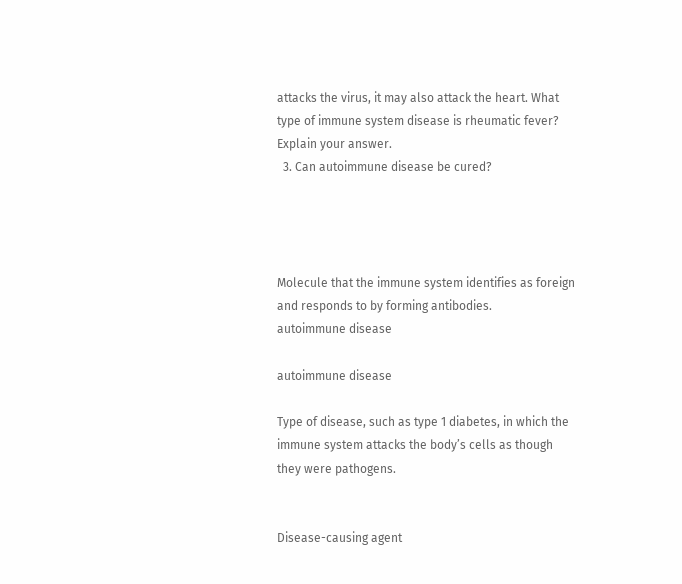attacks the virus, it may also attack the heart. What type of immune system disease is rheumatic fever? Explain your answer.
  3. Can autoimmune disease be cured?




Molecule that the immune system identifies as foreign and responds to by forming antibodies.
autoimmune disease

autoimmune disease

Type of disease, such as type 1 diabetes, in which the immune system attacks the body’s cells as though they were pathogens.


Disease-causing agent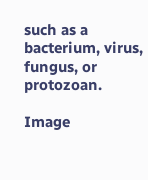such as a bacterium, virus, fungus, or protozoan.

Image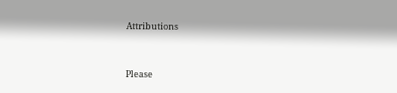Attributions


Please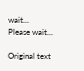wait...
Please wait...

Original text